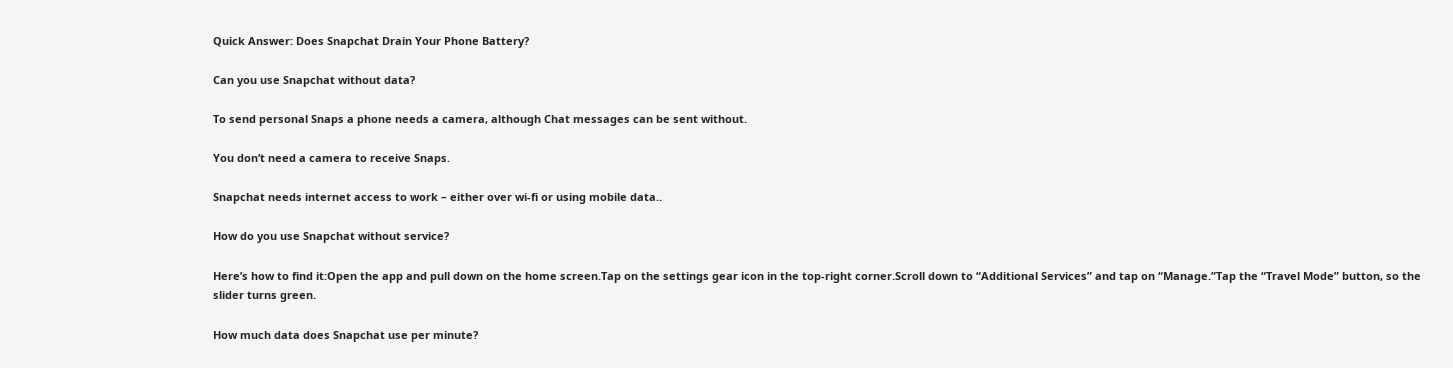Quick Answer: Does Snapchat Drain Your Phone Battery?

Can you use Snapchat without data?

To send personal Snaps a phone needs a camera, although Chat messages can be sent without.

You don’t need a camera to receive Snaps.

Snapchat needs internet access to work – either over wi-fi or using mobile data..

How do you use Snapchat without service?

Here’s how to find it:Open the app and pull down on the home screen.Tap on the settings gear icon in the top-right corner.Scroll down to “Additional Services” and tap on “Manage.”Tap the “Travel Mode” button, so the slider turns green.

How much data does Snapchat use per minute?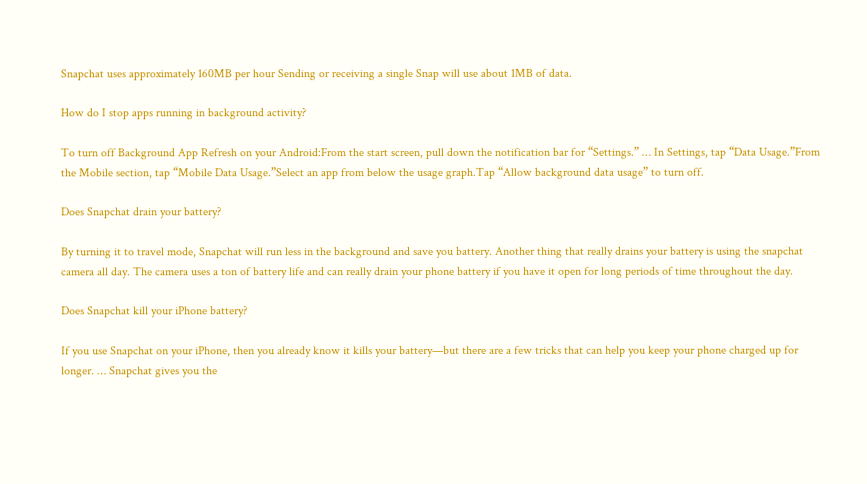Snapchat uses approximately 160MB per hour Sending or receiving a single Snap will use about 1MB of data.

How do I stop apps running in background activity?

To turn off Background App Refresh on your Android:From the start screen, pull down the notification bar for “Settings.” … In Settings, tap “Data Usage.”From the Mobile section, tap “Mobile Data Usage.”Select an app from below the usage graph.Tap “Allow background data usage” to turn off.

Does Snapchat drain your battery?

By turning it to travel mode, Snapchat will run less in the background and save you battery. Another thing that really drains your battery is using the snapchat camera all day. The camera uses a ton of battery life and can really drain your phone battery if you have it open for long periods of time throughout the day.

Does Snapchat kill your iPhone battery?

If you use Snapchat on your iPhone, then you already know it kills your battery—but there are a few tricks that can help you keep your phone charged up for longer. … Snapchat gives you the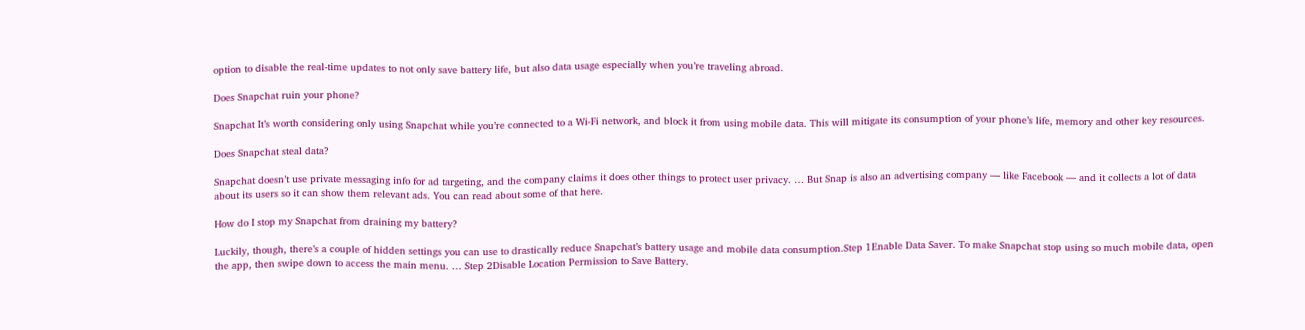option to disable the real-time updates to not only save battery life, but also data usage especially when you’re traveling abroad.

Does Snapchat ruin your phone?

Snapchat It’s worth considering only using Snapchat while you’re connected to a Wi-Fi network, and block it from using mobile data. This will mitigate its consumption of your phone’s life, memory and other key resources.

Does Snapchat steal data?

Snapchat doesn’t use private messaging info for ad targeting, and the company claims it does other things to protect user privacy. … But Snap is also an advertising company — like Facebook — and it collects a lot of data about its users so it can show them relevant ads. You can read about some of that here.

How do I stop my Snapchat from draining my battery?

Luckily, though, there’s a couple of hidden settings you can use to drastically reduce Snapchat’s battery usage and mobile data consumption.Step 1Enable Data Saver. To make Snapchat stop using so much mobile data, open the app, then swipe down to access the main menu. … Step 2Disable Location Permission to Save Battery.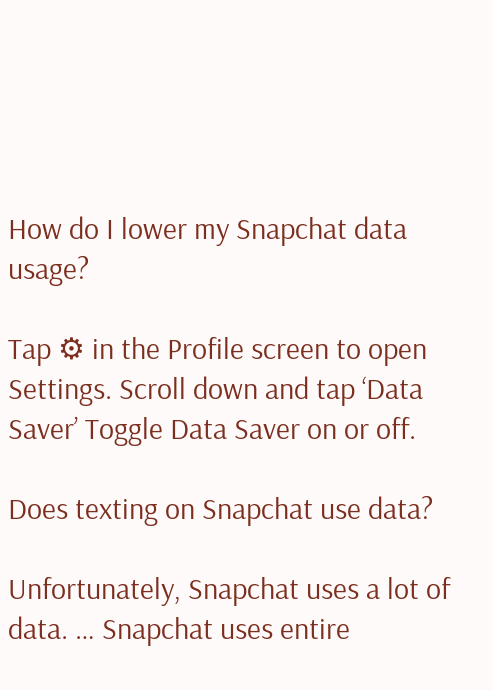How do I lower my Snapchat data usage?

Tap ⚙ in the Profile screen to open Settings. Scroll down and tap ‘Data Saver’ Toggle Data Saver on or off.

Does texting on Snapchat use data?

Unfortunately, Snapchat uses a lot of data. … Snapchat uses entire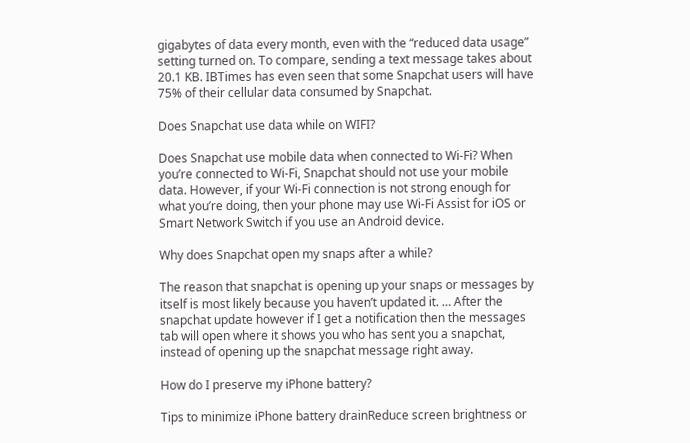gigabytes of data every month, even with the “reduced data usage” setting turned on. To compare, sending a text message takes about 20.1 KB. IBTimes has even seen that some Snapchat users will have 75% of their cellular data consumed by Snapchat.

Does Snapchat use data while on WIFI?

Does Snapchat use mobile data when connected to Wi-Fi? When you’re connected to Wi-Fi, Snapchat should not use your mobile data. However, if your Wi-Fi connection is not strong enough for what you’re doing, then your phone may use Wi-Fi Assist for iOS or Smart Network Switch if you use an Android device.

Why does Snapchat open my snaps after a while?

The reason that snapchat is opening up your snaps or messages by itself is most likely because you haven’t updated it. … After the snapchat update however if I get a notification then the messages tab will open where it shows you who has sent you a snapchat, instead of opening up the snapchat message right away.

How do I preserve my iPhone battery?

Tips to minimize iPhone battery drainReduce screen brightness or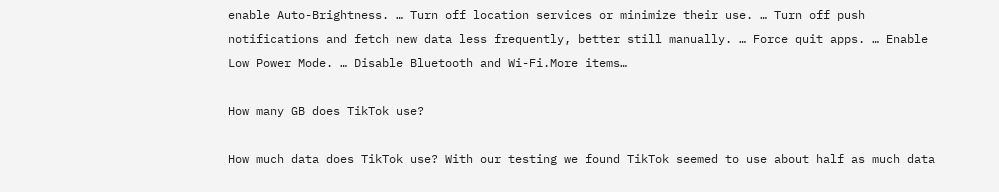enable Auto-Brightness. … Turn off location services or minimize their use. … Turn off push notifications and fetch new data less frequently, better still manually. … Force quit apps. … Enable Low Power Mode. … Disable Bluetooth and Wi-Fi.More items…

How many GB does TikTok use?

How much data does TikTok use? With our testing we found TikTok seemed to use about half as much data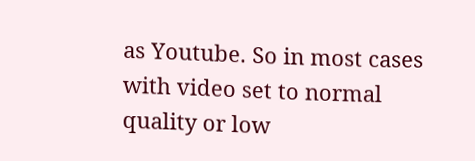as Youtube. So in most cases with video set to normal quality or low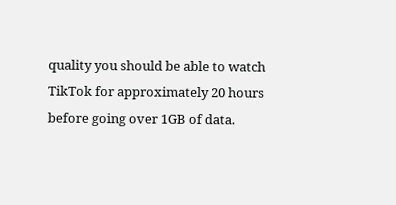quality you should be able to watch TikTok for approximately 20 hours before going over 1GB of data.